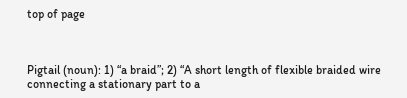top of page



Pigtail (noun): 1) “a braid”; 2) “A short length of flexible braided wire connecting a stationary part to a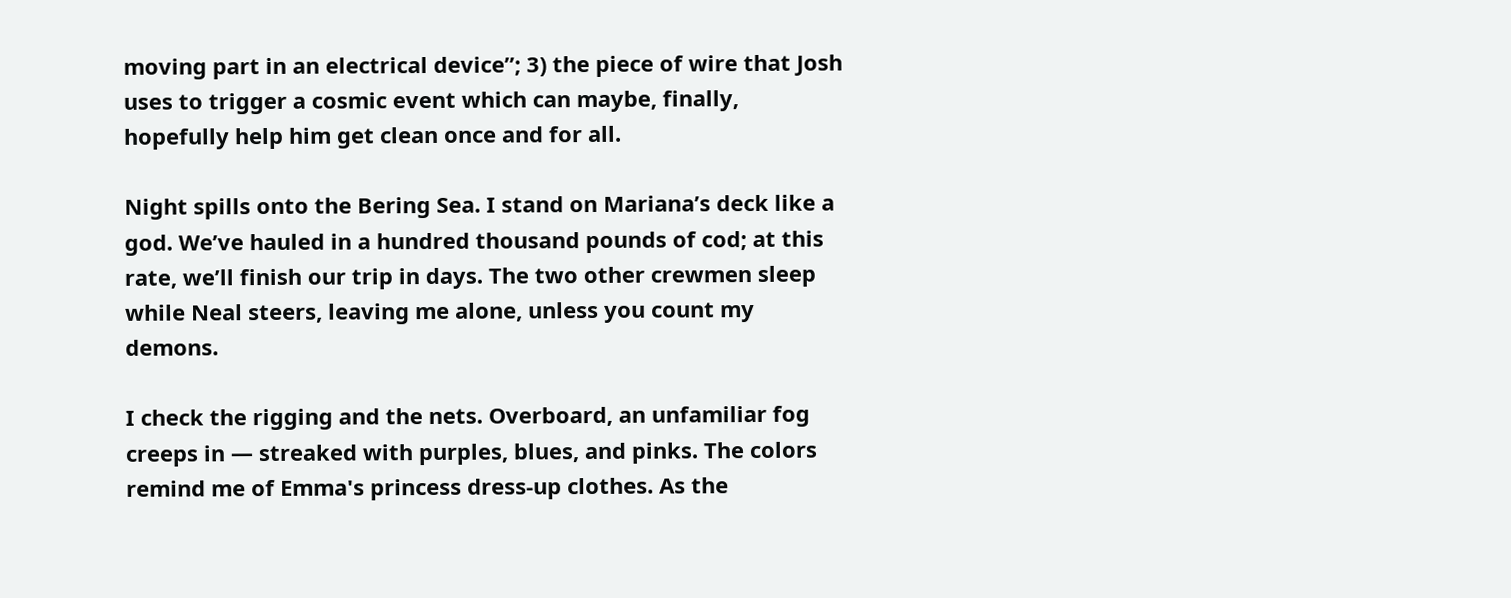moving part in an electrical device”; 3) the piece of wire that Josh uses to trigger a cosmic event which can maybe, finally, hopefully help him get clean once and for all.

Night spills onto the Bering Sea. I stand on Mariana’s deck like a god. We’ve hauled in a hundred thousand pounds of cod; at this rate, we’ll finish our trip in days. The two other crewmen sleep while Neal steers, leaving me alone, unless you count my demons.

I check the rigging and the nets. Overboard, an unfamiliar fog creeps in — streaked with purples, blues, and pinks. The colors remind me of Emma's princess dress-up clothes. As the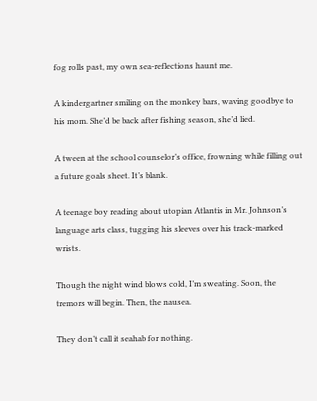fog rolls past, my own sea-reflections haunt me.

A kindergartner smiling on the monkey bars, waving goodbye to his mom. She’d be back after fishing season, she’d lied.

A tween at the school counselor’s office, frowning while filling out a future goals sheet. It’s blank.

A teenage boy reading about utopian Atlantis in Mr. Johnson’s language arts class, tugging his sleeves over his track-marked wrists.

Though the night wind blows cold, I’m sweating. Soon, the tremors will begin. Then, the nausea.

They don’t call it seahab for nothing.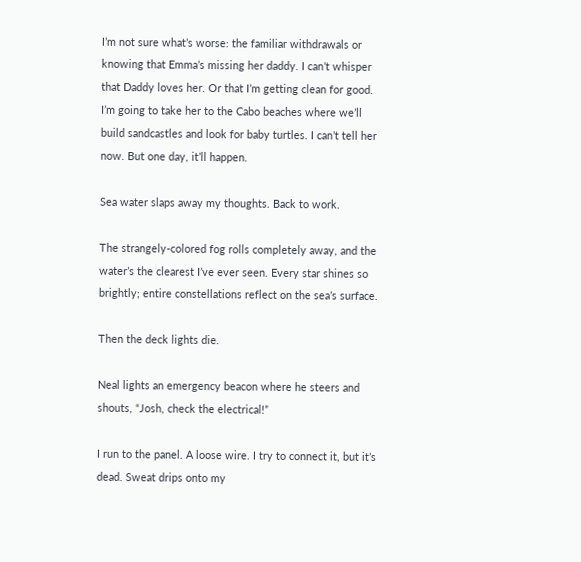I’m not sure what’s worse: the familiar withdrawals or knowing that Emma’s missing her daddy. I can’t whisper that Daddy loves her. Or that I’m getting clean for good. I’m going to take her to the Cabo beaches where we’ll build sandcastles and look for baby turtles. I can’t tell her now. But one day, it’ll happen.

Sea water slaps away my thoughts. Back to work.

The strangely-colored fog rolls completely away, and the water’s the clearest I’ve ever seen. Every star shines so brightly; entire constellations reflect on the sea’s surface.

Then the deck lights die.

Neal lights an emergency beacon where he steers and shouts, “Josh, check the electrical!”

I run to the panel. A loose wire. I try to connect it, but it’s dead. Sweat drips onto my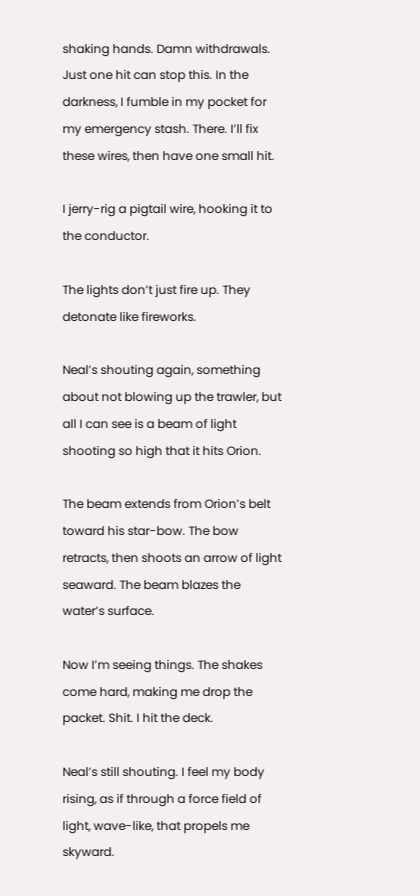shaking hands. Damn withdrawals. Just one hit can stop this. In the darkness, I fumble in my pocket for my emergency stash. There. I’ll fix these wires, then have one small hit.

I jerry-rig a pigtail wire, hooking it to the conductor.

The lights don’t just fire up. They detonate like fireworks.

Neal’s shouting again, something about not blowing up the trawler, but all I can see is a beam of light shooting so high that it hits Orion.

The beam extends from Orion’s belt toward his star-bow. The bow retracts, then shoots an arrow of light seaward. The beam blazes the water’s surface.

Now I’m seeing things. The shakes come hard, making me drop the packet. Shit. I hit the deck.

Neal’s still shouting. I feel my body rising, as if through a force field of light, wave-like, that propels me skyward.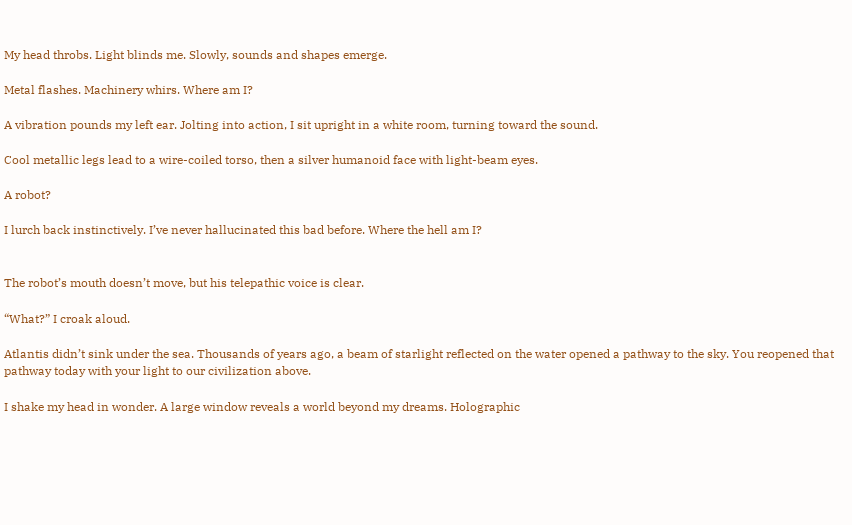My head throbs. Light blinds me. Slowly, sounds and shapes emerge.

Metal flashes. Machinery whirs. Where am I?

A vibration pounds my left ear. Jolting into action, I sit upright in a white room, turning toward the sound.

Cool metallic legs lead to a wire-coiled torso, then a silver humanoid face with light-beam eyes.

A robot?

I lurch back instinctively. I’ve never hallucinated this bad before. Where the hell am I?


The robot’s mouth doesn’t move, but his telepathic voice is clear.

“What?” I croak aloud.

Atlantis didn’t sink under the sea. Thousands of years ago, a beam of starlight reflected on the water opened a pathway to the sky. You reopened that pathway today with your light to our civilization above.

I shake my head in wonder. A large window reveals a world beyond my dreams. Holographic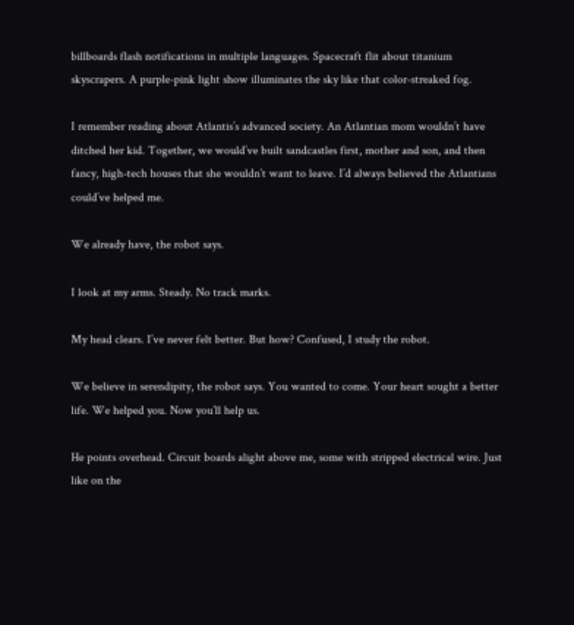billboards flash notifications in multiple languages. Spacecraft flit about titanium skyscrapers. A purple-pink light show illuminates the sky like that color-streaked fog.

I remember reading about Atlantis’s advanced society. An Atlantian mom wouldn’t have ditched her kid. Together, we would’ve built sandcastles first, mother and son, and then fancy, high-tech houses that she wouldn’t want to leave. I’d always believed the Atlantians could’ve helped me.

We already have, the robot says.

I look at my arms. Steady. No track marks.

My head clears. I’ve never felt better. But how? Confused, I study the robot.

We believe in serendipity, the robot says. You wanted to come. Your heart sought a better life. We helped you. Now you’ll help us.

He points overhead. Circuit boards alight above me, some with stripped electrical wire. Just like on the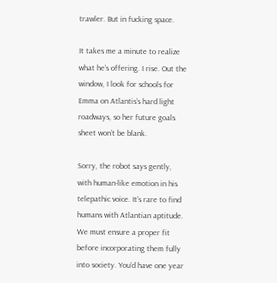trawler. But in fucking space.

It takes me a minute to realize what he’s offering. I rise. Out the window, I look for schools for Emma on Atlantis’s hard light roadways, so her future goals sheet won’t be blank.

Sorry, the robot says gently, with human-like emotion in his telepathic voice. It’s rare to find humans with Atlantian aptitude. We must ensure a proper fit before incorporating them fully into society. You’d have one year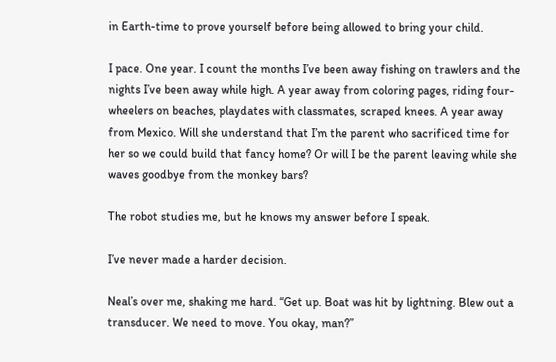in Earth-time to prove yourself before being allowed to bring your child.

I pace. One year. I count the months I’ve been away fishing on trawlers and the nights I’ve been away while high. A year away from coloring pages, riding four-wheelers on beaches, playdates with classmates, scraped knees. A year away from Mexico. Will she understand that I’m the parent who sacrificed time for her so we could build that fancy home? Or will I be the parent leaving while she waves goodbye from the monkey bars?

The robot studies me, but he knows my answer before I speak.

I’ve never made a harder decision.

Neal’s over me, shaking me hard. “Get up. Boat was hit by lightning. Blew out a transducer. We need to move. You okay, man?”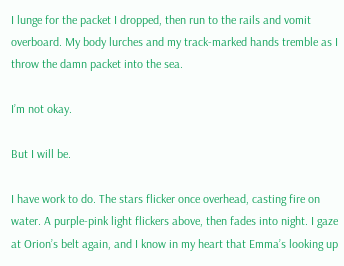I lunge for the packet I dropped, then run to the rails and vomit overboard. My body lurches and my track-marked hands tremble as I throw the damn packet into the sea.

I’m not okay.

But I will be.

I have work to do. The stars flicker once overhead, casting fire on water. A purple-pink light flickers above, then fades into night. I gaze at Orion’s belt again, and I know in my heart that Emma’s looking up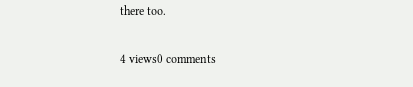there too.

4 views0 comments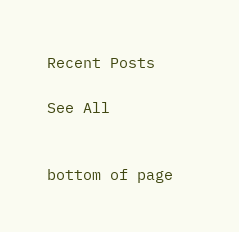Recent Posts

See All


bottom of page